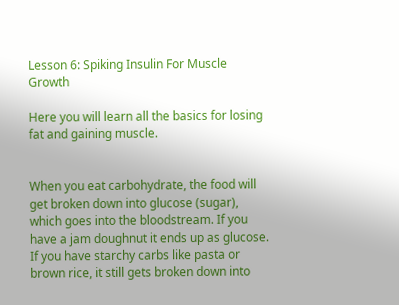Lesson 6: Spiking Insulin For Muscle Growth

Here you will learn all the basics for losing fat and gaining muscle.


When you eat carbohydrate, the food will get broken down into glucose (sugar), which goes into the bloodstream. If you have a jam doughnut it ends up as glucose. If you have starchy carbs like pasta or brown rice, it still gets broken down into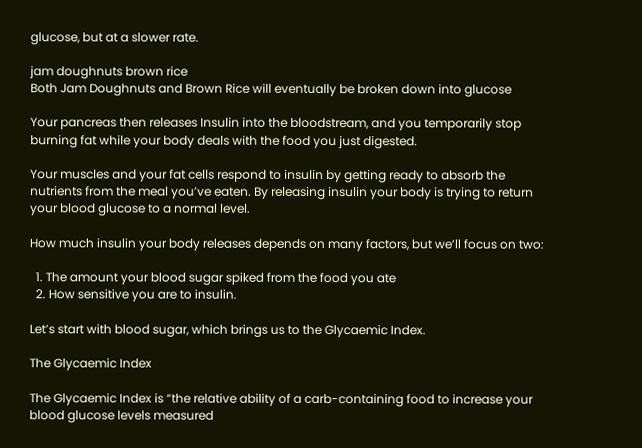glucose, but at a slower rate.

jam doughnuts brown rice
Both Jam Doughnuts and Brown Rice will eventually be broken down into glucose

Your pancreas then releases Insulin into the bloodstream, and you temporarily stop burning fat while your body deals with the food you just digested.

Your muscles and your fat cells respond to insulin by getting ready to absorb the nutrients from the meal you’ve eaten. By releasing insulin your body is trying to return your blood glucose to a normal level.

How much insulin your body releases depends on many factors, but we’ll focus on two:

  1. The amount your blood sugar spiked from the food you ate
  2. How sensitive you are to insulin.

Let’s start with blood sugar, which brings us to the Glycaemic Index.

The Glycaemic Index

The Glycaemic Index is “the relative ability of a carb-containing food to increase your blood glucose levels measured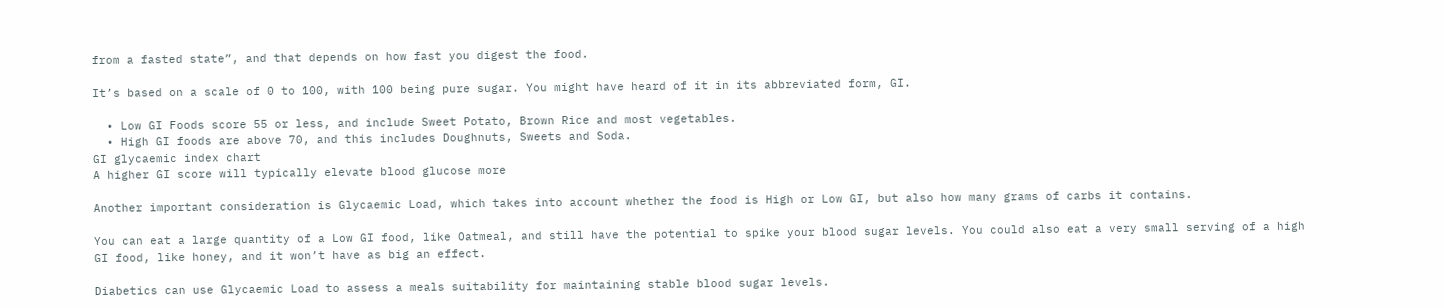from a fasted state”, and that depends on how fast you digest the food.

It’s based on a scale of 0 to 100, with 100 being pure sugar. You might have heard of it in its abbreviated form, GI.

  • Low GI Foods score 55 or less, and include Sweet Potato, Brown Rice and most vegetables.
  • High GI foods are above 70, and this includes Doughnuts, Sweets and Soda.
GI glycaemic index chart
A higher GI score will typically elevate blood glucose more

Another important consideration is Glycaemic Load, which takes into account whether the food is High or Low GI, but also how many grams of carbs it contains.

You can eat a large quantity of a Low GI food, like Oatmeal, and still have the potential to spike your blood sugar levels. You could also eat a very small serving of a high GI food, like honey, and it won’t have as big an effect.

Diabetics can use Glycaemic Load to assess a meals suitability for maintaining stable blood sugar levels.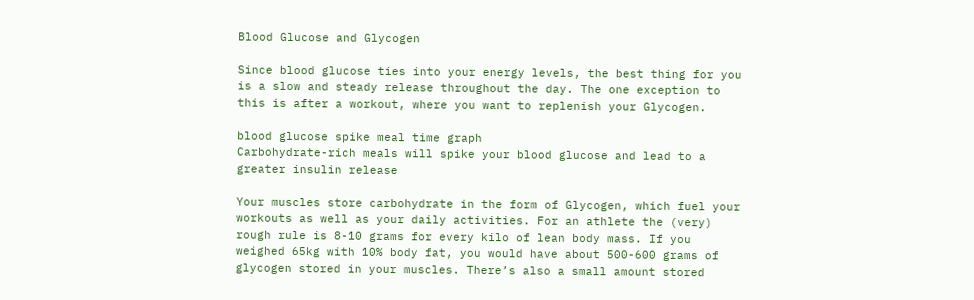Blood Glucose and Glycogen

Since blood glucose ties into your energy levels, the best thing for you is a slow and steady release throughout the day. The one exception to this is after a workout, where you want to replenish your Glycogen.

blood glucose spike meal time graph
Carbohydrate-rich meals will spike your blood glucose and lead to a greater insulin release

Your muscles store carbohydrate in the form of Glycogen, which fuel your workouts as well as your daily activities. For an athlete the (very) rough rule is 8-10 grams for every kilo of lean body mass. If you weighed 65kg with 10% body fat, you would have about 500-600 grams of glycogen stored in your muscles. There’s also a small amount stored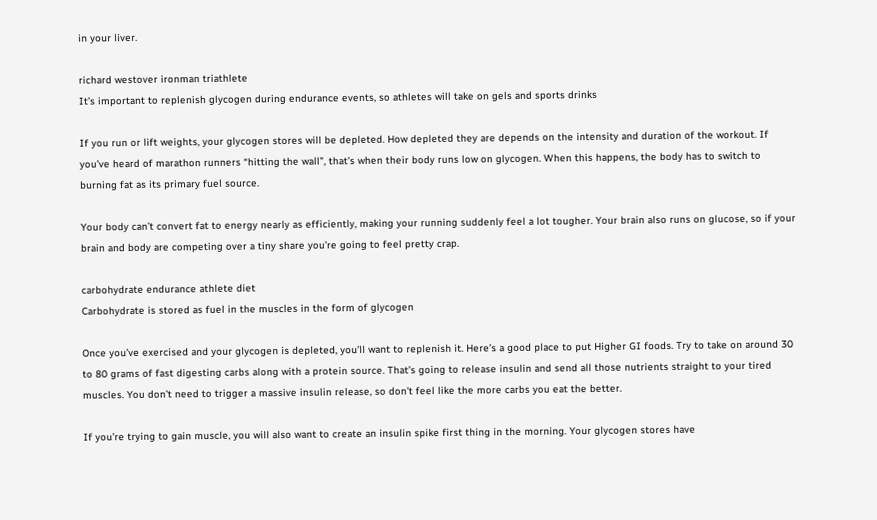in your liver.

richard westover ironman triathlete
It’s important to replenish glycogen during endurance events, so athletes will take on gels and sports drinks

If you run or lift weights, your glycogen stores will be depleted. How depleted they are depends on the intensity and duration of the workout. If you’ve heard of marathon runners “hitting the wall”, that’s when their body runs low on glycogen. When this happens, the body has to switch to burning fat as its primary fuel source.

Your body can’t convert fat to energy nearly as efficiently, making your running suddenly feel a lot tougher. Your brain also runs on glucose, so if your brain and body are competing over a tiny share you’re going to feel pretty crap.

carbohydrate endurance athlete diet
Carbohydrate is stored as fuel in the muscles in the form of glycogen

Once you’ve exercised and your glycogen is depleted, you’ll want to replenish it. Here’s a good place to put Higher GI foods. Try to take on around 30 to 80 grams of fast digesting carbs along with a protein source. That’s going to release insulin and send all those nutrients straight to your tired muscles. You don’t need to trigger a massive insulin release, so don’t feel like the more carbs you eat the better.

If you’re trying to gain muscle, you will also want to create an insulin spike first thing in the morning. Your glycogen stores have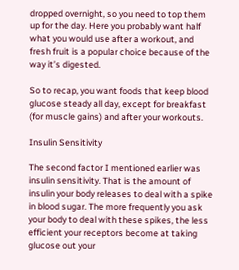dropped overnight, so you need to top them up for the day. Here you probably want half what you would use after a workout, and fresh fruit is a popular choice because of the way it’s digested.

So to recap, you want foods that keep blood glucose steady all day, except for breakfast (for muscle gains) and after your workouts.

Insulin Sensitivity

The second factor I mentioned earlier was insulin sensitivity. That is the amount of insulin your body releases to deal with a spike in blood sugar. The more frequently you ask your body to deal with these spikes, the less efficient your receptors become at taking glucose out your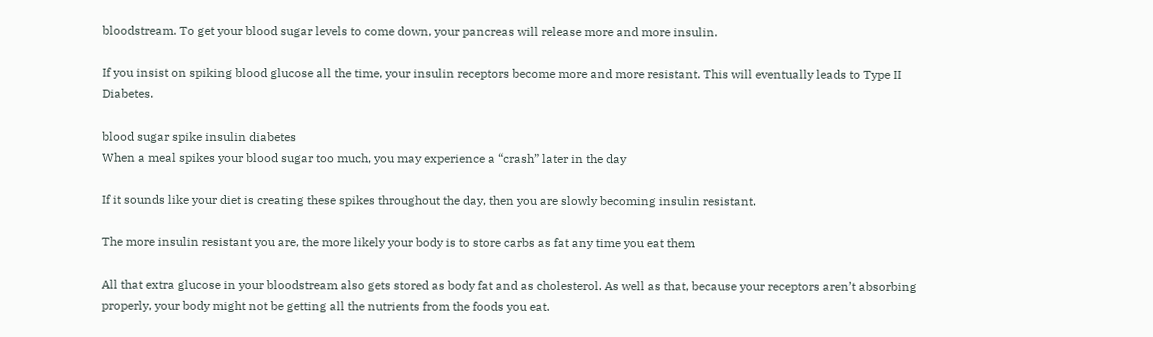bloodstream. To get your blood sugar levels to come down, your pancreas will release more and more insulin.

If you insist on spiking blood glucose all the time, your insulin receptors become more and more resistant. This will eventually leads to Type II Diabetes.

blood sugar spike insulin diabetes
When a meal spikes your blood sugar too much, you may experience a “crash” later in the day

If it sounds like your diet is creating these spikes throughout the day, then you are slowly becoming insulin resistant.

The more insulin resistant you are, the more likely your body is to store carbs as fat any time you eat them

All that extra glucose in your bloodstream also gets stored as body fat and as cholesterol. As well as that, because your receptors aren’t absorbing properly, your body might not be getting all the nutrients from the foods you eat.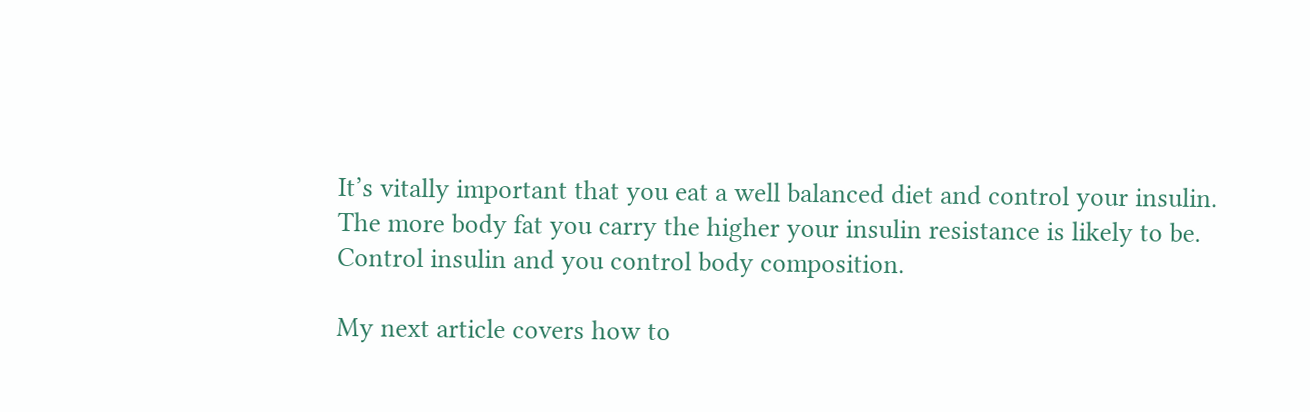It’s vitally important that you eat a well balanced diet and control your insulin. The more body fat you carry the higher your insulin resistance is likely to be. Control insulin and you control body composition.

My next article covers how to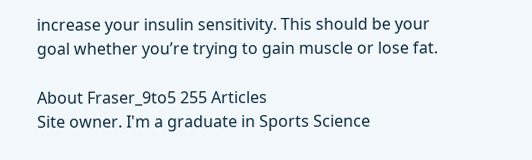increase your insulin sensitivity. This should be your goal whether you’re trying to gain muscle or lose fat.

About Fraser_9to5 255 Articles
Site owner. I'm a graduate in Sports Science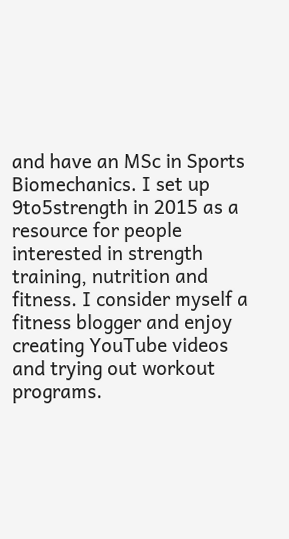and have an MSc in Sports Biomechanics. I set up 9to5strength in 2015 as a resource for people interested in strength training, nutrition and fitness. I consider myself a fitness blogger and enjoy creating YouTube videos and trying out workout programs.